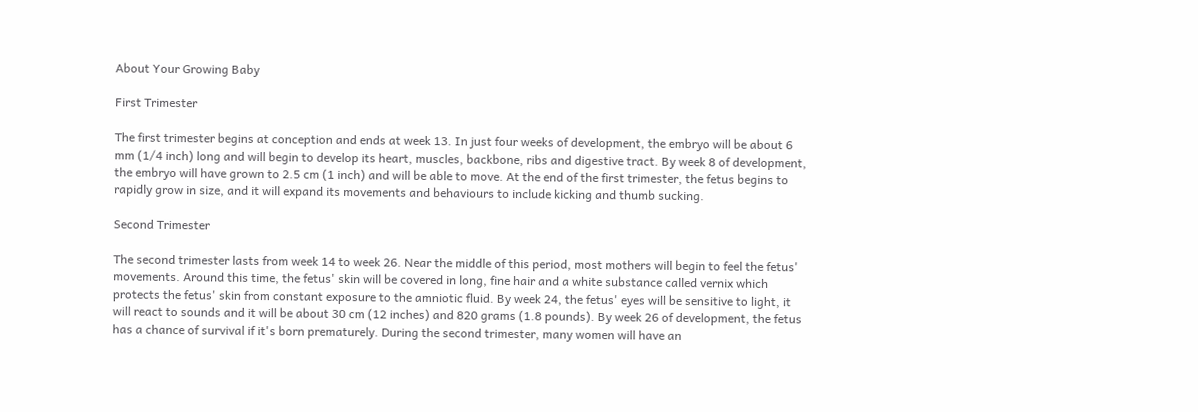About Your Growing Baby

First Trimester

The first trimester begins at conception and ends at week 13. In just four weeks of development, the embryo will be about 6 mm (1/4 inch) long and will begin to develop its heart, muscles, backbone, ribs and digestive tract. By week 8 of development, the embryo will have grown to 2.5 cm (1 inch) and will be able to move. At the end of the first trimester, the fetus begins to rapidly grow in size, and it will expand its movements and behaviours to include kicking and thumb sucking.

Second Trimester

The second trimester lasts from week 14 to week 26. Near the middle of this period, most mothers will begin to feel the fetus' movements. Around this time, the fetus' skin will be covered in long, fine hair and a white substance called vernix which protects the fetus' skin from constant exposure to the amniotic fluid. By week 24, the fetus' eyes will be sensitive to light, it will react to sounds and it will be about 30 cm (12 inches) and 820 grams (1.8 pounds). By week 26 of development, the fetus has a chance of survival if it's born prematurely. During the second trimester, many women will have an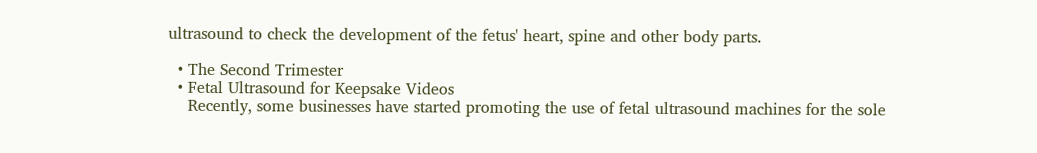ultrasound to check the development of the fetus' heart, spine and other body parts.

  • The Second Trimester
  • Fetal Ultrasound for Keepsake Videos
    Recently, some businesses have started promoting the use of fetal ultrasound machines for the sole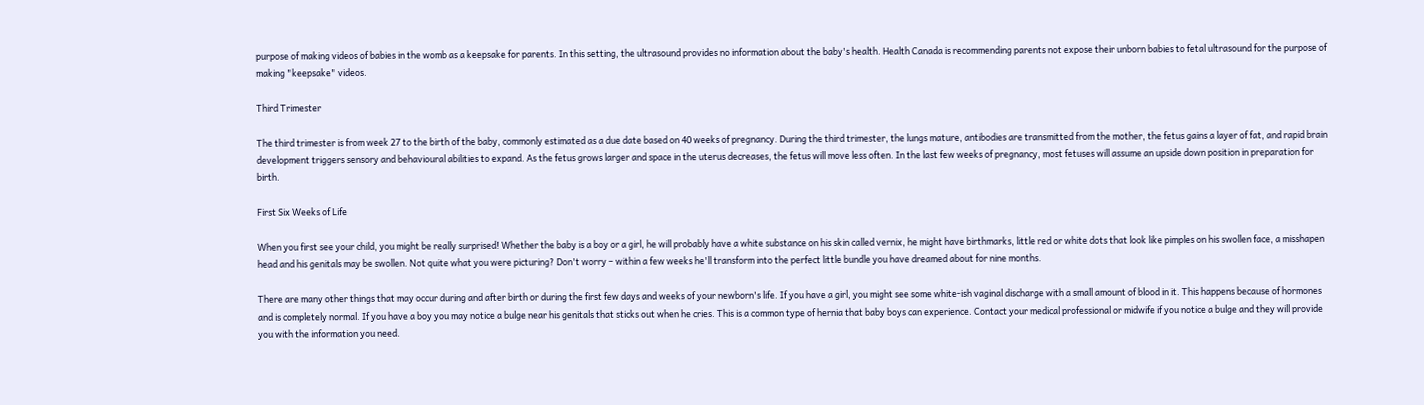purpose of making videos of babies in the womb as a keepsake for parents. In this setting, the ultrasound provides no information about the baby's health. Health Canada is recommending parents not expose their unborn babies to fetal ultrasound for the purpose of making "keepsake" videos.

Third Trimester

The third trimester is from week 27 to the birth of the baby, commonly estimated as a due date based on 40 weeks of pregnancy. During the third trimester, the lungs mature, antibodies are transmitted from the mother, the fetus gains a layer of fat, and rapid brain development triggers sensory and behavioural abilities to expand. As the fetus grows larger and space in the uterus decreases, the fetus will move less often. In the last few weeks of pregnancy, most fetuses will assume an upside down position in preparation for birth.

First Six Weeks of Life

When you first see your child, you might be really surprised! Whether the baby is a boy or a girl, he will probably have a white substance on his skin called vernix, he might have birthmarks, little red or white dots that look like pimples on his swollen face, a misshapen head and his genitals may be swollen. Not quite what you were picturing? Don't worry – within a few weeks he'll transform into the perfect little bundle you have dreamed about for nine months.

There are many other things that may occur during and after birth or during the first few days and weeks of your newborn's life. If you have a girl, you might see some white-ish vaginal discharge with a small amount of blood in it. This happens because of hormones and is completely normal. If you have a boy you may notice a bulge near his genitals that sticks out when he cries. This is a common type of hernia that baby boys can experience. Contact your medical professional or midwife if you notice a bulge and they will provide you with the information you need.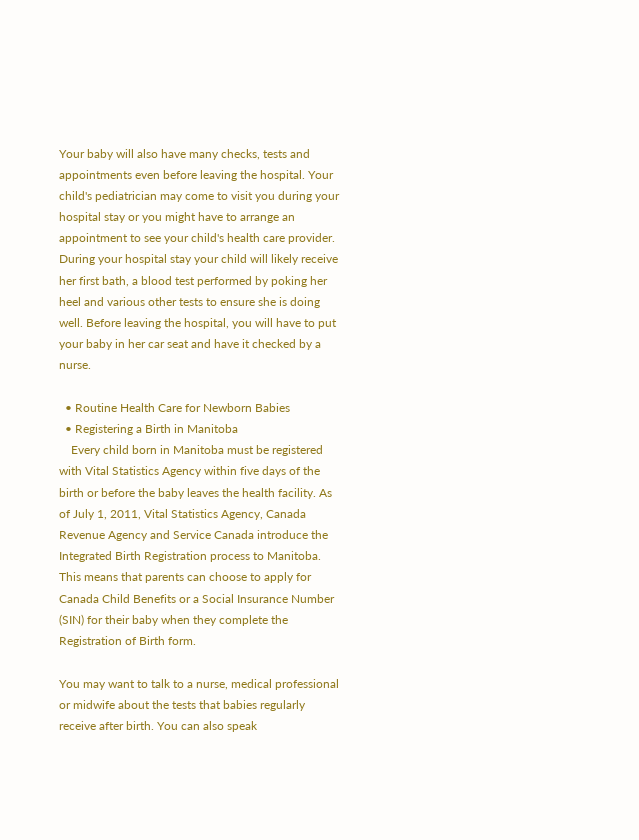Your baby will also have many checks, tests and appointments even before leaving the hospital. Your child's pediatrician may come to visit you during your hospital stay or you might have to arrange an appointment to see your child's health care provider. During your hospital stay your child will likely receive her first bath, a blood test performed by poking her heel and various other tests to ensure she is doing well. Before leaving the hospital, you will have to put your baby in her car seat and have it checked by a nurse.

  • Routine Health Care for Newborn Babies
  • Registering a Birth in Manitoba
    Every child born in Manitoba must be registered with Vital Statistics Agency within five days of the birth or before the baby leaves the health facility. As of July 1, 2011, Vital Statistics Agency, Canada Revenue Agency and Service Canada introduce the Integrated Birth Registration process to Manitoba. This means that parents can choose to apply for Canada Child Benefits or a Social Insurance Number (SIN) for their baby when they complete the Registration of Birth form.

You may want to talk to a nurse, medical professional or midwife about the tests that babies regularly receive after birth. You can also speak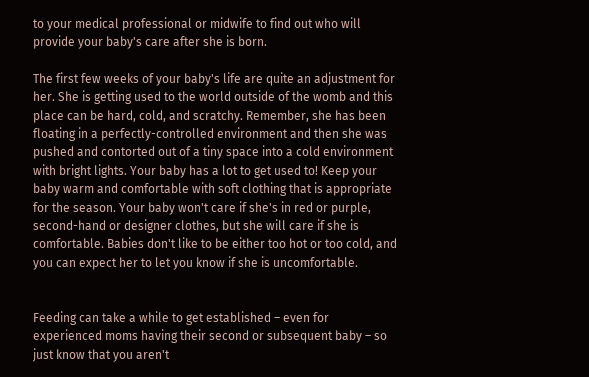to your medical professional or midwife to find out who will provide your baby's care after she is born.

The first few weeks of your baby's life are quite an adjustment for her. She is getting used to the world outside of the womb and this place can be hard, cold, and scratchy. Remember, she has been floating in a perfectly-controlled environment and then she was pushed and contorted out of a tiny space into a cold environment with bright lights. Your baby has a lot to get used to! Keep your baby warm and comfortable with soft clothing that is appropriate for the season. Your baby won't care if she's in red or purple, second-hand or designer clothes, but she will care if she is comfortable. Babies don't like to be either too hot or too cold, and you can expect her to let you know if she is uncomfortable.


Feeding can take a while to get established – even for experienced moms having their second or subsequent baby – so just know that you aren't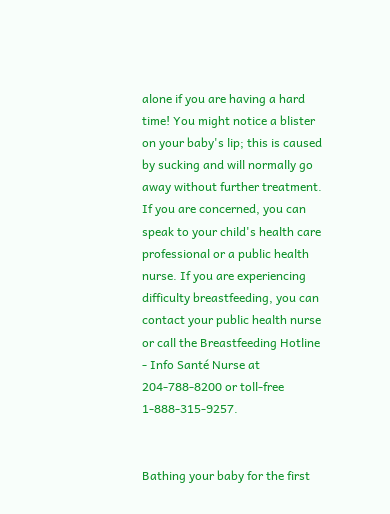alone if you are having a hard time! You might notice a blister on your baby's lip; this is caused by sucking and will normally go away without further treatment. If you are concerned, you can speak to your child's health care professional or a public health nurse. If you are experiencing difficulty breastfeeding, you can contact your public health nurse or call the Breastfeeding Hotline - Info Santé Nurse at 204-788-8200 or toll-free 1-888-315-9257.


Bathing your baby for the first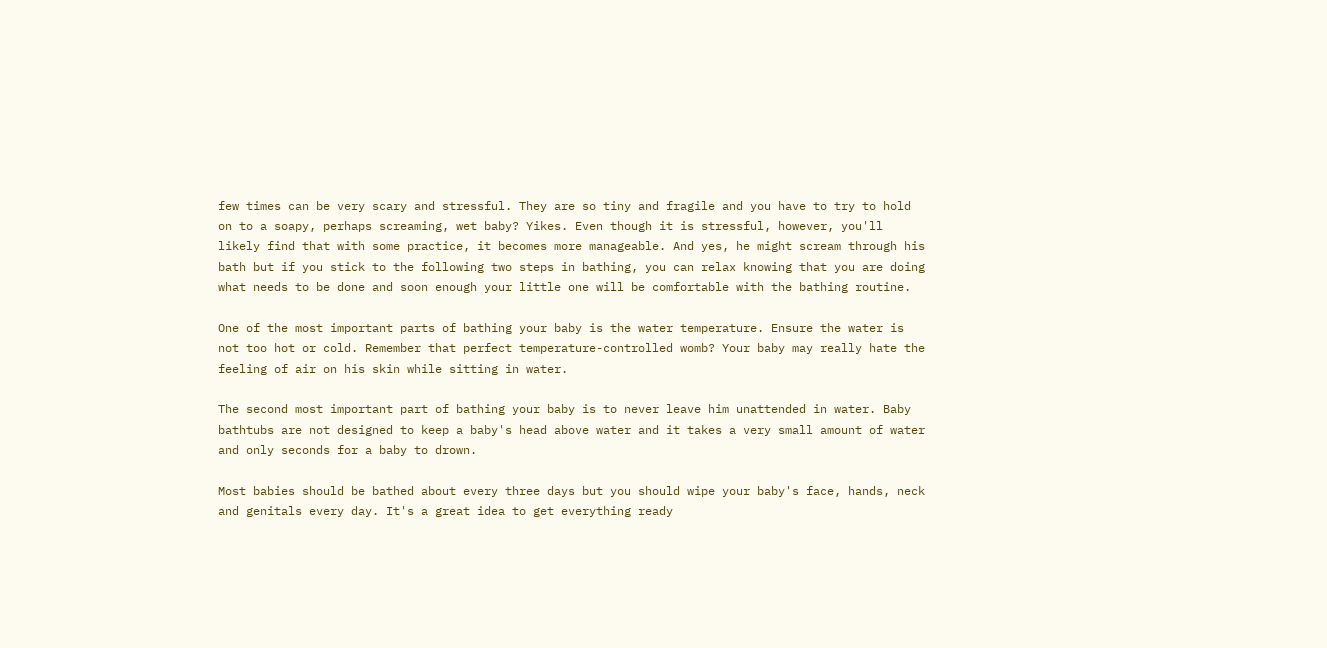few times can be very scary and stressful. They are so tiny and fragile and you have to try to hold on to a soapy, perhaps screaming, wet baby? Yikes. Even though it is stressful, however, you'll likely find that with some practice, it becomes more manageable. And yes, he might scream through his bath but if you stick to the following two steps in bathing, you can relax knowing that you are doing what needs to be done and soon enough your little one will be comfortable with the bathing routine.

One of the most important parts of bathing your baby is the water temperature. Ensure the water is not too hot or cold. Remember that perfect temperature-controlled womb? Your baby may really hate the feeling of air on his skin while sitting in water.

The second most important part of bathing your baby is to never leave him unattended in water. Baby bathtubs are not designed to keep a baby's head above water and it takes a very small amount of water and only seconds for a baby to drown.

Most babies should be bathed about every three days but you should wipe your baby's face, hands, neck and genitals every day. It's a great idea to get everything ready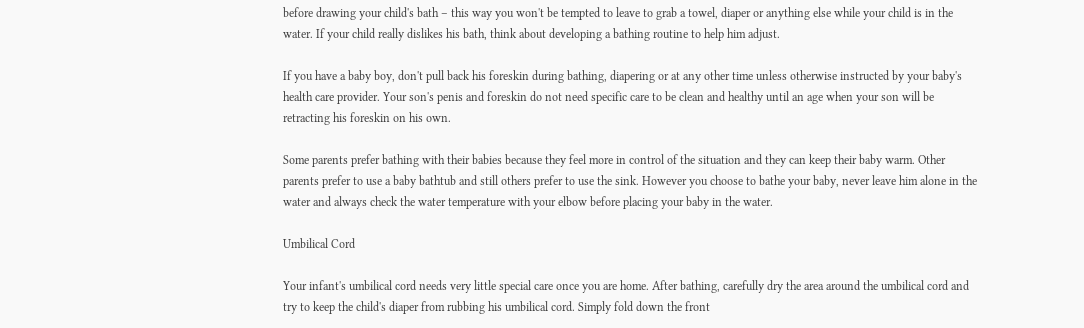before drawing your child's bath – this way you won't be tempted to leave to grab a towel, diaper or anything else while your child is in the water. If your child really dislikes his bath, think about developing a bathing routine to help him adjust.

If you have a baby boy, don't pull back his foreskin during bathing, diapering or at any other time unless otherwise instructed by your baby's health care provider. Your son's penis and foreskin do not need specific care to be clean and healthy until an age when your son will be retracting his foreskin on his own.

Some parents prefer bathing with their babies because they feel more in control of the situation and they can keep their baby warm. Other parents prefer to use a baby bathtub and still others prefer to use the sink. However you choose to bathe your baby, never leave him alone in the water and always check the water temperature with your elbow before placing your baby in the water.

Umbilical Cord

Your infant's umbilical cord needs very little special care once you are home. After bathing, carefully dry the area around the umbilical cord and try to keep the child's diaper from rubbing his umbilical cord. Simply fold down the front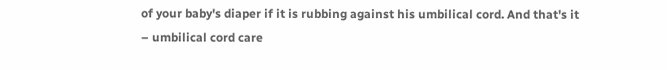of your baby's diaper if it is rubbing against his umbilical cord. And that's it – umbilical cord care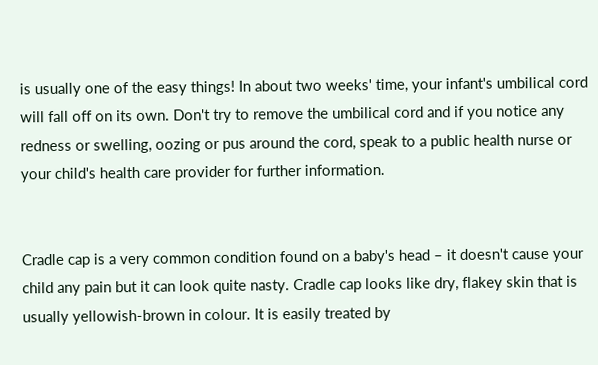is usually one of the easy things! In about two weeks' time, your infant's umbilical cord will fall off on its own. Don't try to remove the umbilical cord and if you notice any redness or swelling, oozing or pus around the cord, speak to a public health nurse or your child's health care provider for further information.


Cradle cap is a very common condition found on a baby's head – it doesn't cause your child any pain but it can look quite nasty. Cradle cap looks like dry, flakey skin that is usually yellowish-brown in colour. It is easily treated by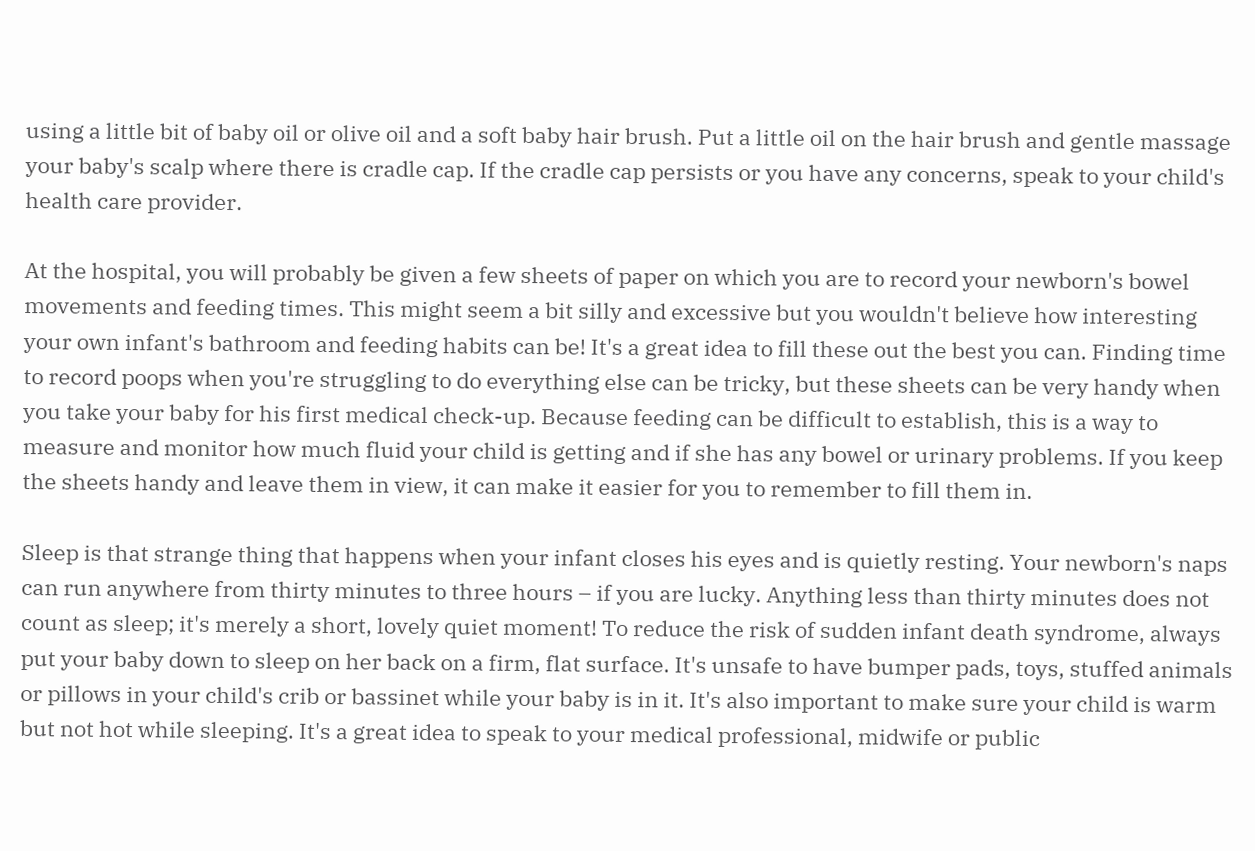using a little bit of baby oil or olive oil and a soft baby hair brush. Put a little oil on the hair brush and gentle massage your baby's scalp where there is cradle cap. If the cradle cap persists or you have any concerns, speak to your child's health care provider.

At the hospital, you will probably be given a few sheets of paper on which you are to record your newborn's bowel movements and feeding times. This might seem a bit silly and excessive but you wouldn't believe how interesting your own infant's bathroom and feeding habits can be! It's a great idea to fill these out the best you can. Finding time to record poops when you're struggling to do everything else can be tricky, but these sheets can be very handy when you take your baby for his first medical check-up. Because feeding can be difficult to establish, this is a way to measure and monitor how much fluid your child is getting and if she has any bowel or urinary problems. If you keep the sheets handy and leave them in view, it can make it easier for you to remember to fill them in.

Sleep is that strange thing that happens when your infant closes his eyes and is quietly resting. Your newborn's naps can run anywhere from thirty minutes to three hours – if you are lucky. Anything less than thirty minutes does not count as sleep; it's merely a short, lovely quiet moment! To reduce the risk of sudden infant death syndrome, always put your baby down to sleep on her back on a firm, flat surface. It's unsafe to have bumper pads, toys, stuffed animals or pillows in your child's crib or bassinet while your baby is in it. It's also important to make sure your child is warm but not hot while sleeping. It's a great idea to speak to your medical professional, midwife or public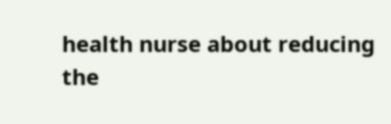health nurse about reducing the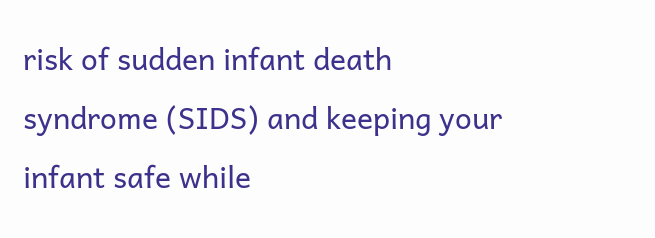risk of sudden infant death syndrome (SIDS) and keeping your infant safe while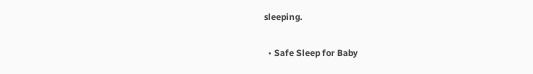sleeping.

  • Safe Sleep for Baby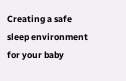Creating a safe sleep environment for your baby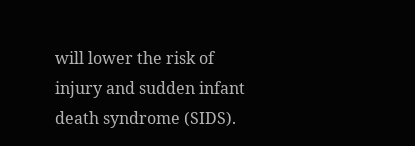will lower the risk of injury and sudden infant death syndrome (SIDS).